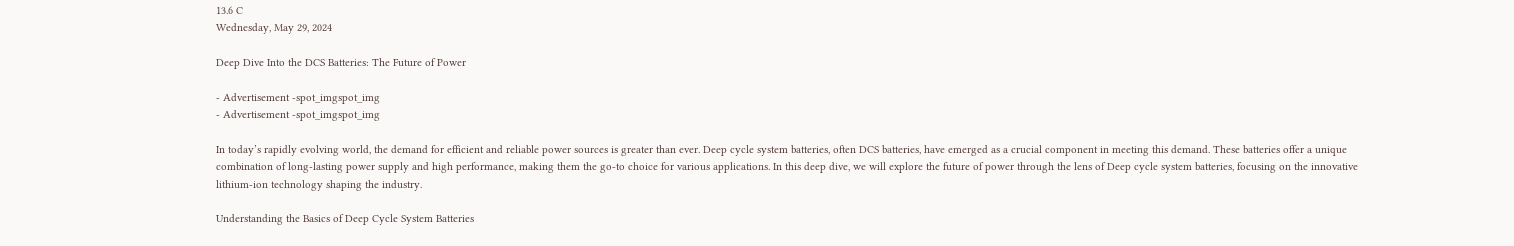13.6 C
Wednesday, May 29, 2024

Deep Dive Into the DCS Batteries: The Future of Power

- Advertisement -spot_imgspot_img
- Advertisement -spot_imgspot_img

In today’s rapidly evolving world, the demand for efficient and reliable power sources is greater than ever. Deep cycle system batteries, often DCS batteries, have emerged as a crucial component in meeting this demand. These batteries offer a unique combination of long-lasting power supply and high performance, making them the go-to choice for various applications. In this deep dive, we will explore the future of power through the lens of Deep cycle system batteries, focusing on the innovative lithium-ion technology shaping the industry.

Understanding the Basics of Deep Cycle System Batteries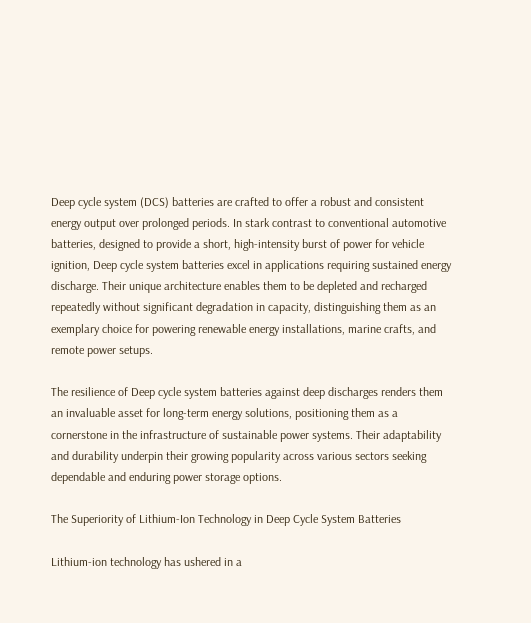Deep cycle system (DCS) batteries are crafted to offer a robust and consistent energy output over prolonged periods. In stark contrast to conventional automotive batteries, designed to provide a short, high-intensity burst of power for vehicle ignition, Deep cycle system batteries excel in applications requiring sustained energy discharge. Their unique architecture enables them to be depleted and recharged repeatedly without significant degradation in capacity, distinguishing them as an exemplary choice for powering renewable energy installations, marine crafts, and remote power setups.

The resilience of Deep cycle system batteries against deep discharges renders them an invaluable asset for long-term energy solutions, positioning them as a cornerstone in the infrastructure of sustainable power systems. Their adaptability and durability underpin their growing popularity across various sectors seeking dependable and enduring power storage options.

The Superiority of Lithium-Ion Technology in Deep Cycle System Batteries

Lithium-ion technology has ushered in a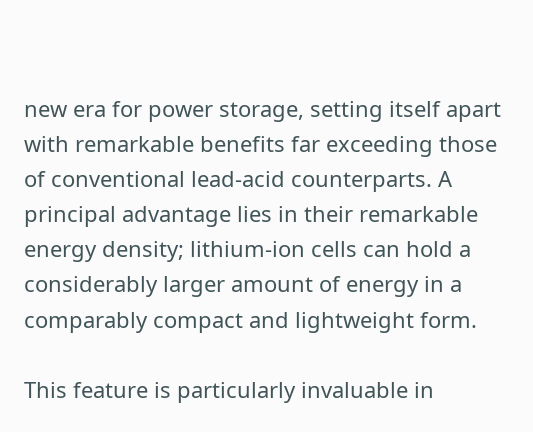new era for power storage, setting itself apart with remarkable benefits far exceeding those of conventional lead-acid counterparts. A principal advantage lies in their remarkable energy density; lithium-ion cells can hold a considerably larger amount of energy in a comparably compact and lightweight form.

This feature is particularly invaluable in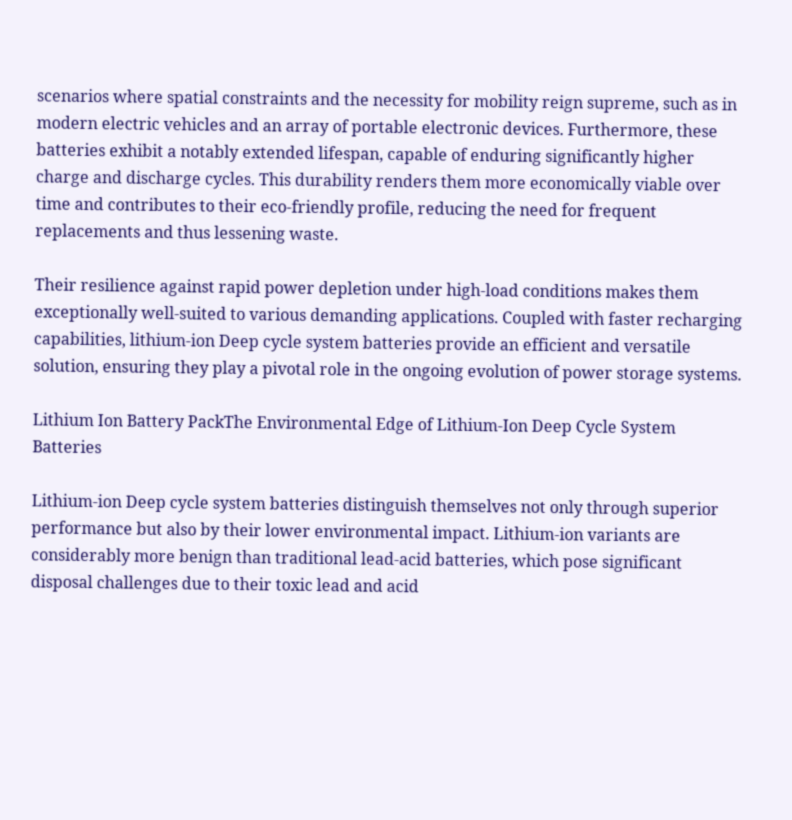scenarios where spatial constraints and the necessity for mobility reign supreme, such as in modern electric vehicles and an array of portable electronic devices. Furthermore, these batteries exhibit a notably extended lifespan, capable of enduring significantly higher charge and discharge cycles. This durability renders them more economically viable over time and contributes to their eco-friendly profile, reducing the need for frequent replacements and thus lessening waste.

Their resilience against rapid power depletion under high-load conditions makes them exceptionally well-suited to various demanding applications. Coupled with faster recharging capabilities, lithium-ion Deep cycle system batteries provide an efficient and versatile solution, ensuring they play a pivotal role in the ongoing evolution of power storage systems.

Lithium Ion Battery PackThe Environmental Edge of Lithium-Ion Deep Cycle System Batteries

Lithium-ion Deep cycle system batteries distinguish themselves not only through superior performance but also by their lower environmental impact. Lithium-ion variants are considerably more benign than traditional lead-acid batteries, which pose significant disposal challenges due to their toxic lead and acid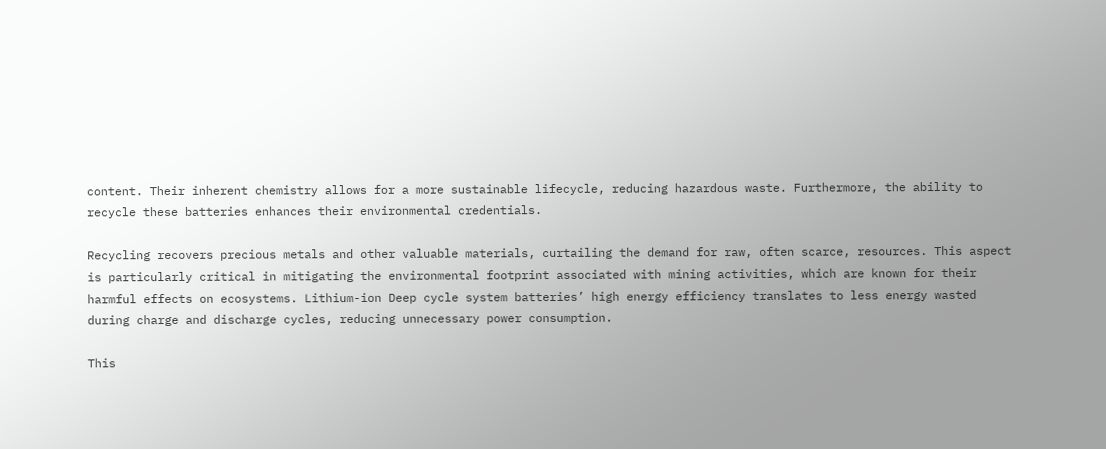content. Their inherent chemistry allows for a more sustainable lifecycle, reducing hazardous waste. Furthermore, the ability to recycle these batteries enhances their environmental credentials.

Recycling recovers precious metals and other valuable materials, curtailing the demand for raw, often scarce, resources. This aspect is particularly critical in mitigating the environmental footprint associated with mining activities, which are known for their harmful effects on ecosystems. Lithium-ion Deep cycle system batteries’ high energy efficiency translates to less energy wasted during charge and discharge cycles, reducing unnecessary power consumption.

This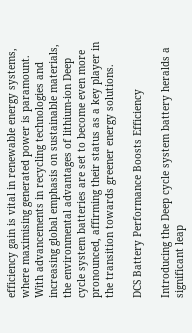efficiency gain is vital in renewable energy systems, where maximising generated power is paramount. With advancements in recycling technologies and increasing global emphasis on sustainable materials, the environmental advantages of lithium-ion Deep cycle system batteries are set to become even more pronounced, affirming their status as a key player in the transition towards greener energy solutions.

DCS Battery Performance Boosts Efficiency

Introducing the Deep cycle system battery heralds a significant leap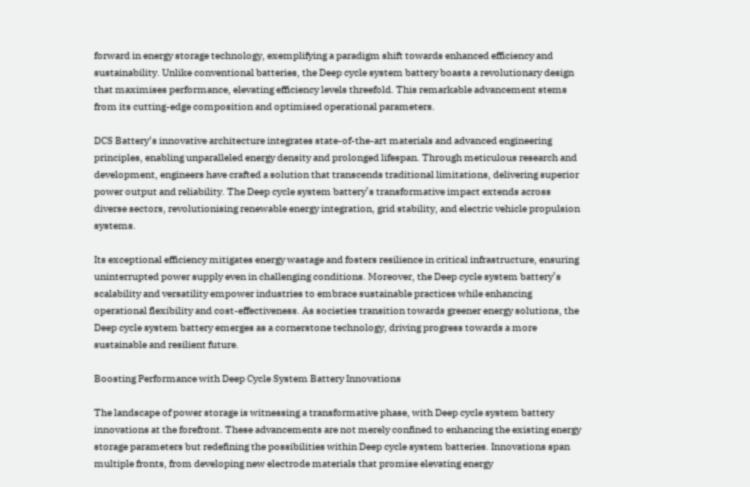forward in energy storage technology, exemplifying a paradigm shift towards enhanced efficiency and sustainability. Unlike conventional batteries, the Deep cycle system battery boasts a revolutionary design that maximises performance, elevating efficiency levels threefold. This remarkable advancement stems from its cutting-edge composition and optimised operational parameters.

DCS Battery‘s innovative architecture integrates state-of-the-art materials and advanced engineering principles, enabling unparalleled energy density and prolonged lifespan. Through meticulous research and development, engineers have crafted a solution that transcends traditional limitations, delivering superior power output and reliability. The Deep cycle system battery’s transformative impact extends across diverse sectors, revolutionising renewable energy integration, grid stability, and electric vehicle propulsion systems.

Its exceptional efficiency mitigates energy wastage and fosters resilience in critical infrastructure, ensuring uninterrupted power supply even in challenging conditions. Moreover, the Deep cycle system battery’s scalability and versatility empower industries to embrace sustainable practices while enhancing operational flexibility and cost-effectiveness. As societies transition towards greener energy solutions, the Deep cycle system battery emerges as a cornerstone technology, driving progress towards a more sustainable and resilient future.

Boosting Performance with Deep Cycle System Battery Innovations

The landscape of power storage is witnessing a transformative phase, with Deep cycle system battery innovations at the forefront. These advancements are not merely confined to enhancing the existing energy storage parameters but redefining the possibilities within Deep cycle system batteries. Innovations span multiple fronts, from developing new electrode materials that promise elevating energy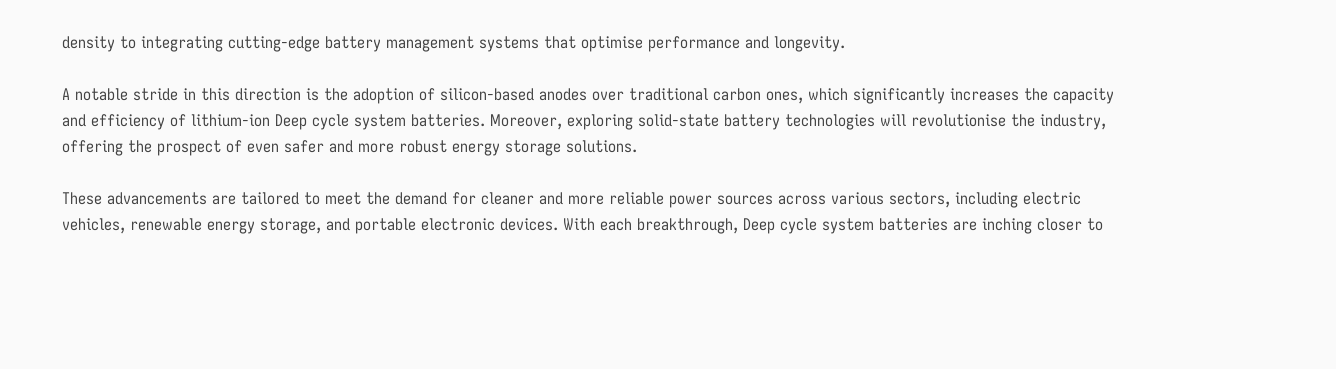density to integrating cutting-edge battery management systems that optimise performance and longevity.

A notable stride in this direction is the adoption of silicon-based anodes over traditional carbon ones, which significantly increases the capacity and efficiency of lithium-ion Deep cycle system batteries. Moreover, exploring solid-state battery technologies will revolutionise the industry, offering the prospect of even safer and more robust energy storage solutions.

These advancements are tailored to meet the demand for cleaner and more reliable power sources across various sectors, including electric vehicles, renewable energy storage, and portable electronic devices. With each breakthrough, Deep cycle system batteries are inching closer to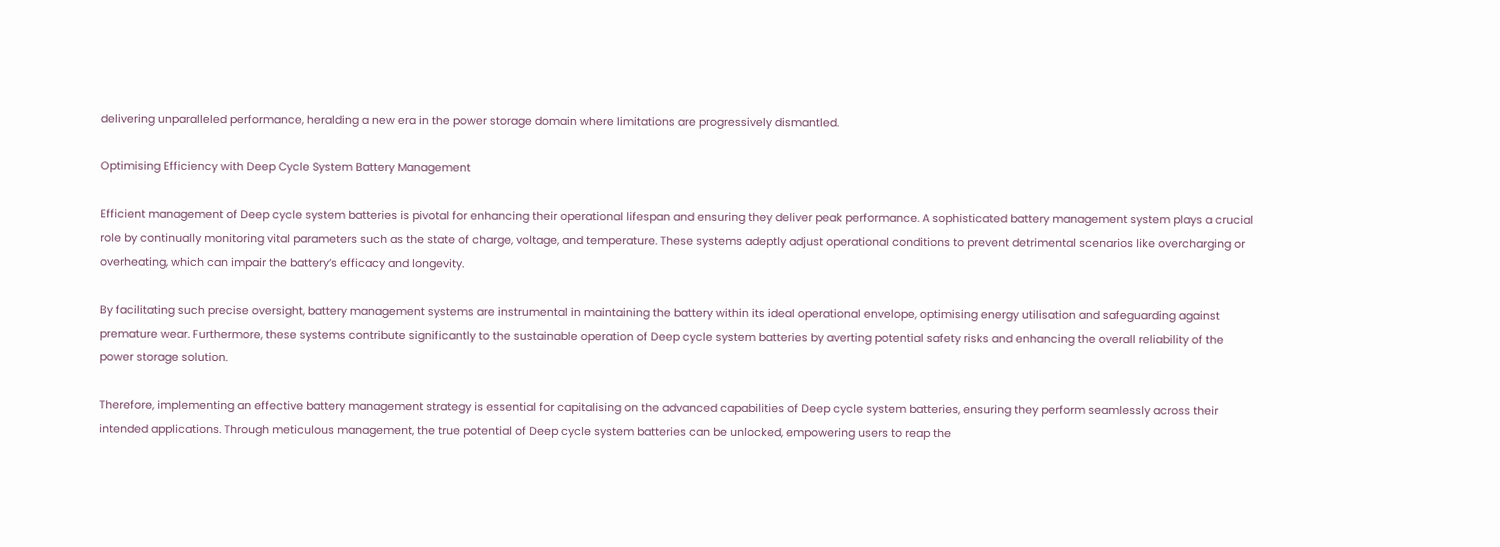delivering unparalleled performance, heralding a new era in the power storage domain where limitations are progressively dismantled.

Optimising Efficiency with Deep Cycle System Battery Management

Efficient management of Deep cycle system batteries is pivotal for enhancing their operational lifespan and ensuring they deliver peak performance. A sophisticated battery management system plays a crucial role by continually monitoring vital parameters such as the state of charge, voltage, and temperature. These systems adeptly adjust operational conditions to prevent detrimental scenarios like overcharging or overheating, which can impair the battery’s efficacy and longevity.

By facilitating such precise oversight, battery management systems are instrumental in maintaining the battery within its ideal operational envelope, optimising energy utilisation and safeguarding against premature wear. Furthermore, these systems contribute significantly to the sustainable operation of Deep cycle system batteries by averting potential safety risks and enhancing the overall reliability of the power storage solution.

Therefore, implementing an effective battery management strategy is essential for capitalising on the advanced capabilities of Deep cycle system batteries, ensuring they perform seamlessly across their intended applications. Through meticulous management, the true potential of Deep cycle system batteries can be unlocked, empowering users to reap the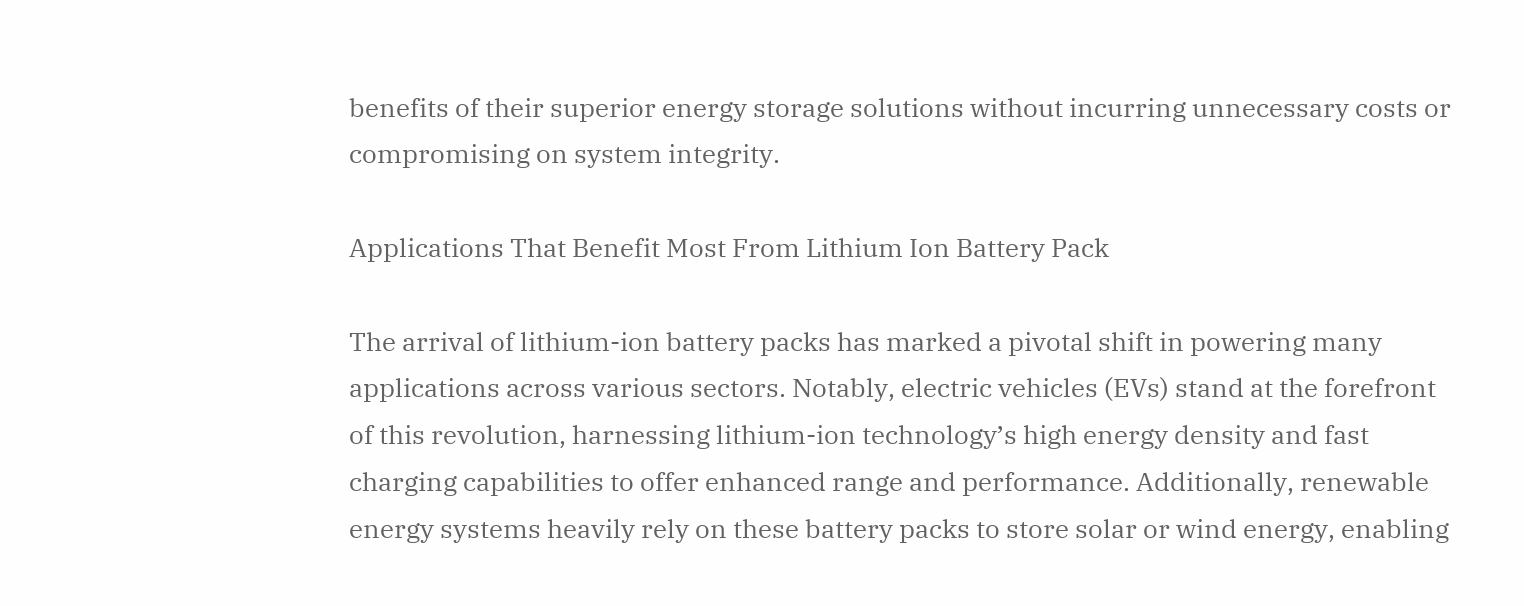benefits of their superior energy storage solutions without incurring unnecessary costs or compromising on system integrity.

Applications That Benefit Most From Lithium Ion Battery Pack

The arrival of lithium-ion battery packs has marked a pivotal shift in powering many applications across various sectors. Notably, electric vehicles (EVs) stand at the forefront of this revolution, harnessing lithium-ion technology’s high energy density and fast charging capabilities to offer enhanced range and performance. Additionally, renewable energy systems heavily rely on these battery packs to store solar or wind energy, enabling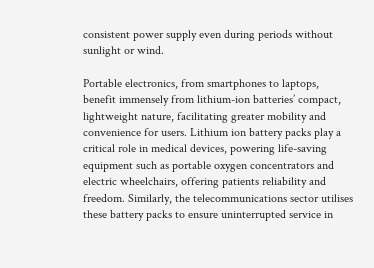consistent power supply even during periods without sunlight or wind.

Portable electronics, from smartphones to laptops, benefit immensely from lithium-ion batteries’ compact, lightweight nature, facilitating greater mobility and convenience for users. Lithium ion battery packs play a critical role in medical devices, powering life-saving equipment such as portable oxygen concentrators and electric wheelchairs, offering patients reliability and freedom. Similarly, the telecommunications sector utilises these battery packs to ensure uninterrupted service in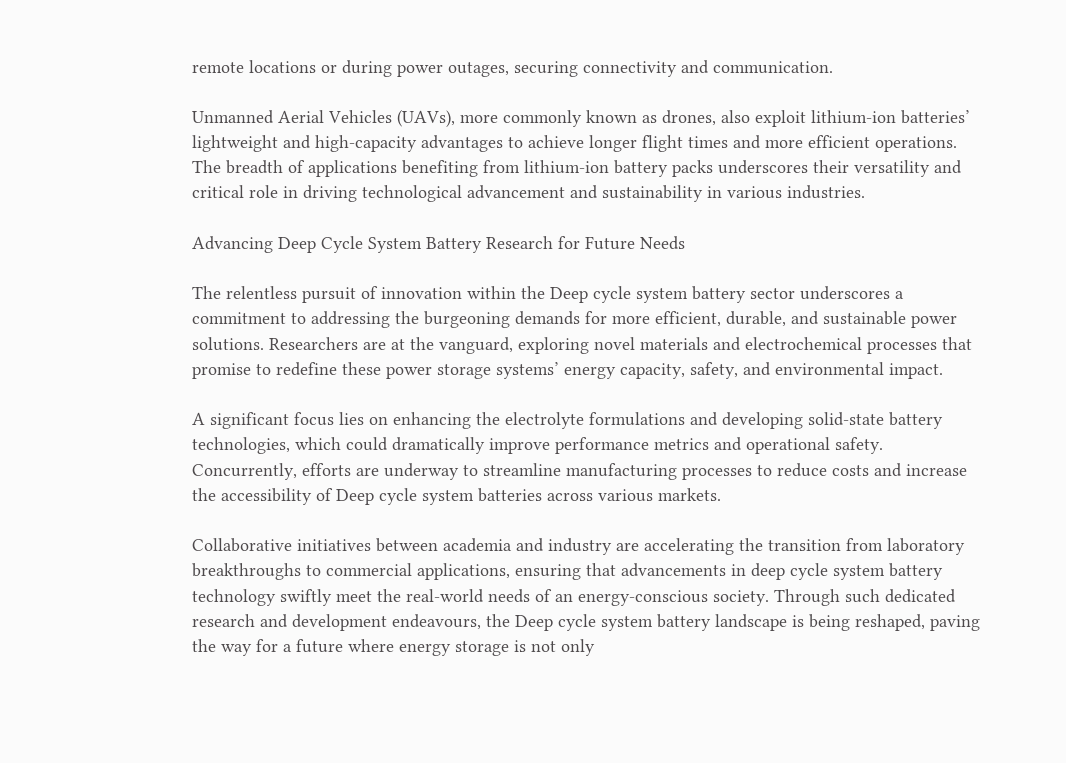remote locations or during power outages, securing connectivity and communication.

Unmanned Aerial Vehicles (UAVs), more commonly known as drones, also exploit lithium-ion batteries’ lightweight and high-capacity advantages to achieve longer flight times and more efficient operations. The breadth of applications benefiting from lithium-ion battery packs underscores their versatility and critical role in driving technological advancement and sustainability in various industries.

Advancing Deep Cycle System Battery Research for Future Needs

The relentless pursuit of innovation within the Deep cycle system battery sector underscores a commitment to addressing the burgeoning demands for more efficient, durable, and sustainable power solutions. Researchers are at the vanguard, exploring novel materials and electrochemical processes that promise to redefine these power storage systems’ energy capacity, safety, and environmental impact.

A significant focus lies on enhancing the electrolyte formulations and developing solid-state battery technologies, which could dramatically improve performance metrics and operational safety. Concurrently, efforts are underway to streamline manufacturing processes to reduce costs and increase the accessibility of Deep cycle system batteries across various markets.

Collaborative initiatives between academia and industry are accelerating the transition from laboratory breakthroughs to commercial applications, ensuring that advancements in deep cycle system battery technology swiftly meet the real-world needs of an energy-conscious society. Through such dedicated research and development endeavours, the Deep cycle system battery landscape is being reshaped, paving the way for a future where energy storage is not only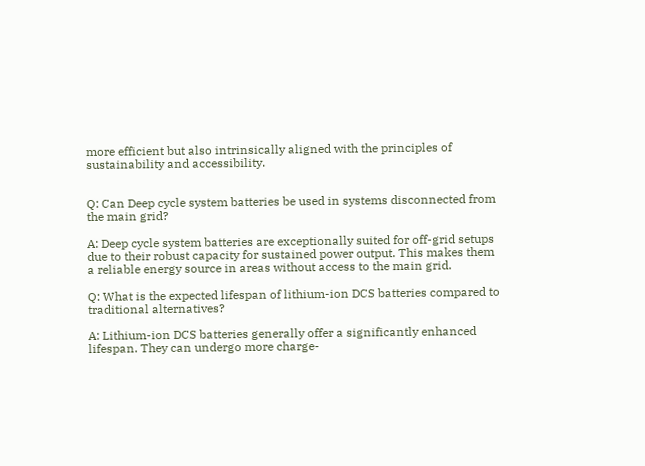more efficient but also intrinsically aligned with the principles of sustainability and accessibility.


Q: Can Deep cycle system batteries be used in systems disconnected from the main grid?

A: Deep cycle system batteries are exceptionally suited for off-grid setups due to their robust capacity for sustained power output. This makes them a reliable energy source in areas without access to the main grid.

Q: What is the expected lifespan of lithium-ion DCS batteries compared to traditional alternatives?

A: Lithium-ion DCS batteries generally offer a significantly enhanced lifespan. They can undergo more charge-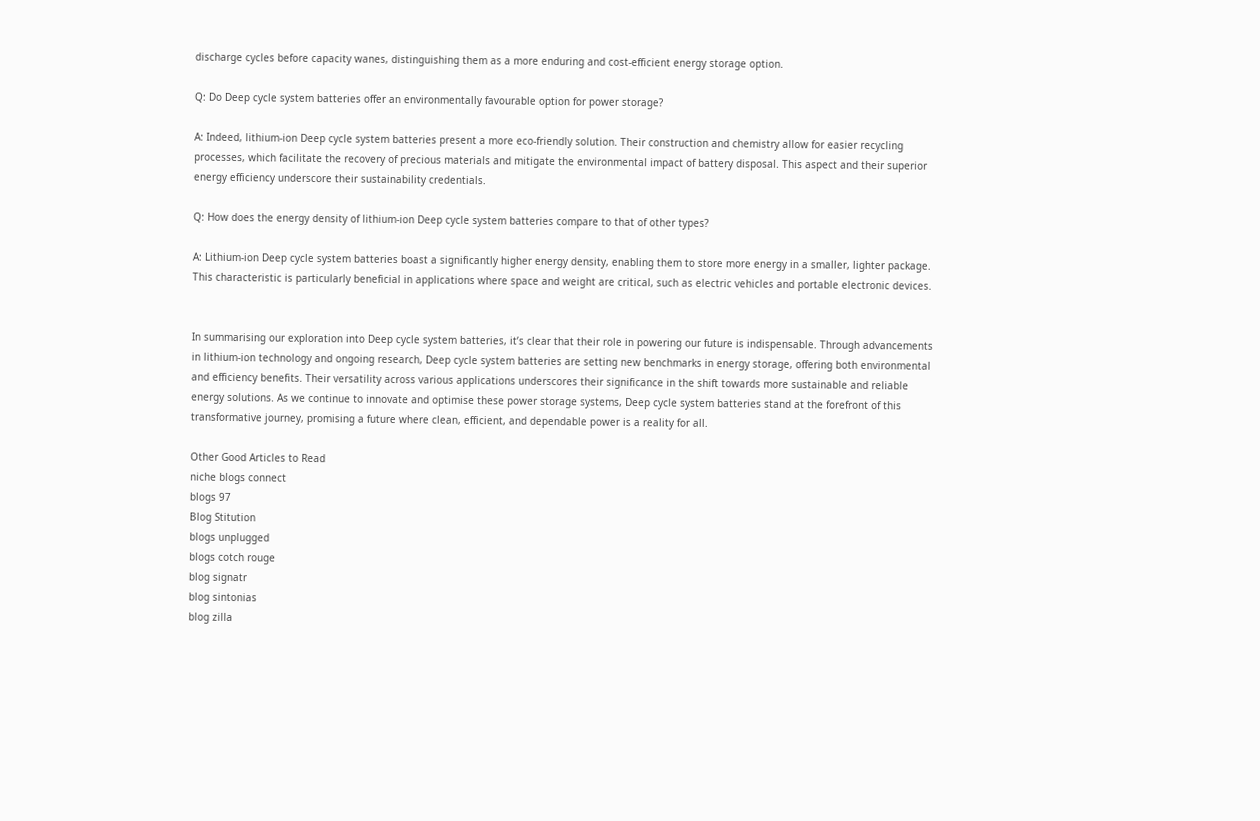discharge cycles before capacity wanes, distinguishing them as a more enduring and cost-efficient energy storage option.

Q: Do Deep cycle system batteries offer an environmentally favourable option for power storage?

A: Indeed, lithium-ion Deep cycle system batteries present a more eco-friendly solution. Their construction and chemistry allow for easier recycling processes, which facilitate the recovery of precious materials and mitigate the environmental impact of battery disposal. This aspect and their superior energy efficiency underscore their sustainability credentials.

Q: How does the energy density of lithium-ion Deep cycle system batteries compare to that of other types?

A: Lithium-ion Deep cycle system batteries boast a significantly higher energy density, enabling them to store more energy in a smaller, lighter package. This characteristic is particularly beneficial in applications where space and weight are critical, such as electric vehicles and portable electronic devices.


In summarising our exploration into Deep cycle system batteries, it’s clear that their role in powering our future is indispensable. Through advancements in lithium-ion technology and ongoing research, Deep cycle system batteries are setting new benchmarks in energy storage, offering both environmental and efficiency benefits. Their versatility across various applications underscores their significance in the shift towards more sustainable and reliable energy solutions. As we continue to innovate and optimise these power storage systems, Deep cycle system batteries stand at the forefront of this transformative journey, promising a future where clean, efficient, and dependable power is a reality for all.

Other Good Articles to Read
niche blogs connect
blogs 97
Blog Stitution
blogs unplugged
blogs cotch rouge
blog signatr
blog sintonias
blog zilla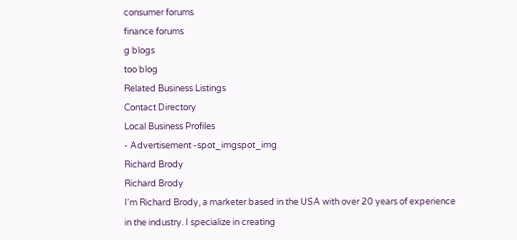consumer forums
finance forums
g blogs
too blog
Related Business Listings
Contact Directory
Local Business Profiles
- Advertisement -spot_imgspot_img
Richard Brody
Richard Brody
I'm Richard Brody, a marketer based in the USA with over 20 years of experience in the industry. I specialize in creating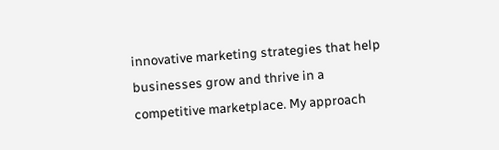innovative marketing strategies that help businesses grow and thrive in a competitive marketplace. My approach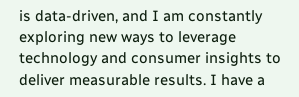is data-driven, and I am constantly exploring new ways to leverage technology and consumer insights to deliver measurable results. I have a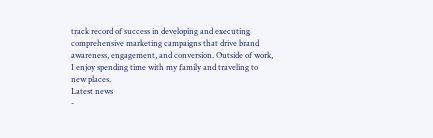track record of success in developing and executing comprehensive marketing campaigns that drive brand awareness, engagement, and conversion. Outside of work, I enjoy spending time with my family and traveling to new places.
Latest news
-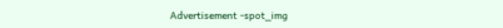Advertisement -spot_img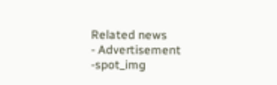Related news
- Advertisement -spot_img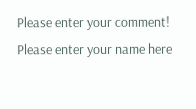Please enter your comment!
Please enter your name here